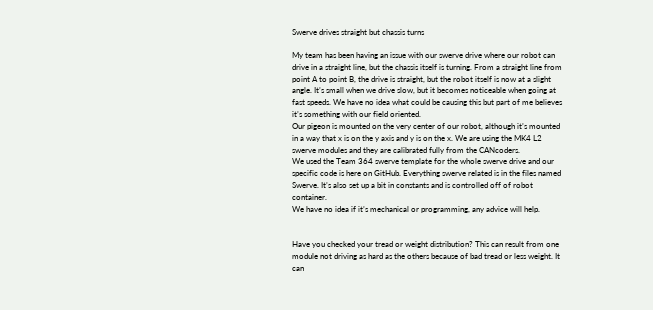Swerve drives straight but chassis turns

My team has been having an issue with our swerve drive where our robot can drive in a straight line, but the chassis itself is turning. From a straight line from point A to point B, the drive is straight, but the robot itself is now at a slight angle. It’s small when we drive slow, but it becomes noticeable when going at fast speeds. We have no idea what could be causing this but part of me believes it’s something with our field oriented.
Our pigeon is mounted on the very center of our robot, although it’s mounted in a way that x is on the y axis and y is on the x. We are using the MK4 L2 swerve modules and they are calibrated fully from the CANcoders.
We used the Team 364 swerve template for the whole swerve drive and our specific code is here on GitHub. Everything swerve related is in the files named Swerve. It’s also set up a bit in constants and is controlled off of robot container.
We have no idea if it’s mechanical or programming, any advice will help.


Have you checked your tread or weight distribution? This can result from one module not driving as hard as the others because of bad tread or less weight. It can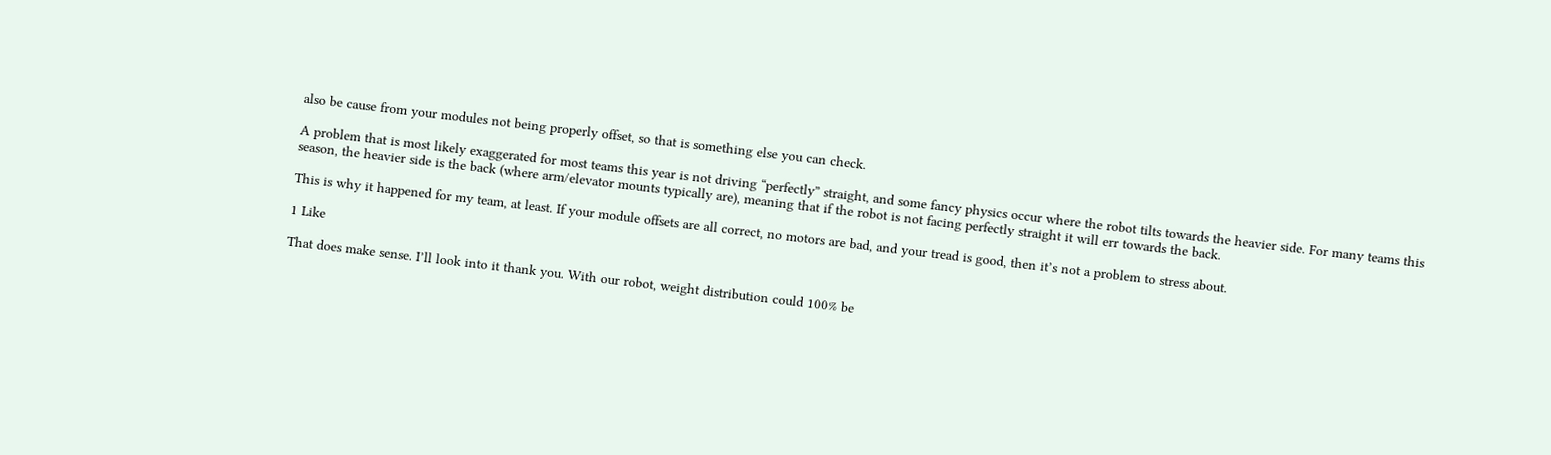also be cause from your modules not being properly offset, so that is something else you can check.

A problem that is most likely exaggerated for most teams this year is not driving “perfectly” straight, and some fancy physics occur where the robot tilts towards the heavier side. For many teams this season, the heavier side is the back (where arm/elevator mounts typically are), meaning that if the robot is not facing perfectly straight it will err towards the back.

This is why it happened for my team, at least. If your module offsets are all correct, no motors are bad, and your tread is good, then it’s not a problem to stress about.

1 Like

That does make sense. I’ll look into it thank you. With our robot, weight distribution could 100% be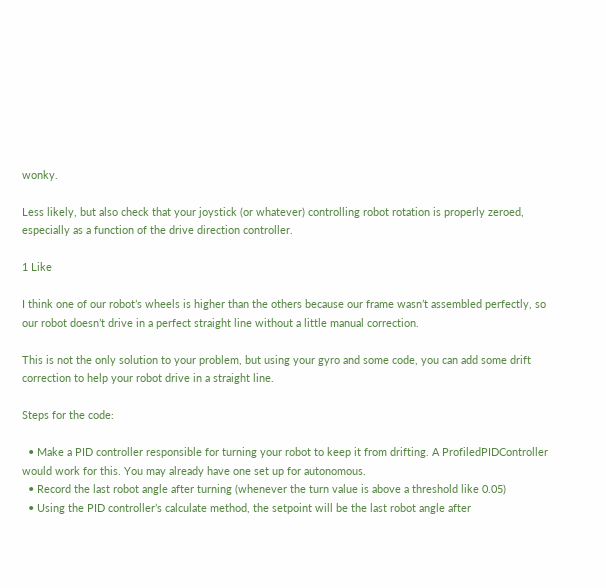wonky.

Less likely, but also check that your joystick (or whatever) controlling robot rotation is properly zeroed, especially as a function of the drive direction controller.

1 Like

I think one of our robot’s wheels is higher than the others because our frame wasn’t assembled perfectly, so our robot doesn’t drive in a perfect straight line without a little manual correction.

This is not the only solution to your problem, but using your gyro and some code, you can add some drift correction to help your robot drive in a straight line.

Steps for the code:

  • Make a PID controller responsible for turning your robot to keep it from drifting. A ProfiledPIDController would work for this. You may already have one set up for autonomous.
  • Record the last robot angle after turning (whenever the turn value is above a threshold like 0.05)
  • Using the PID controller’s calculate method, the setpoint will be the last robot angle after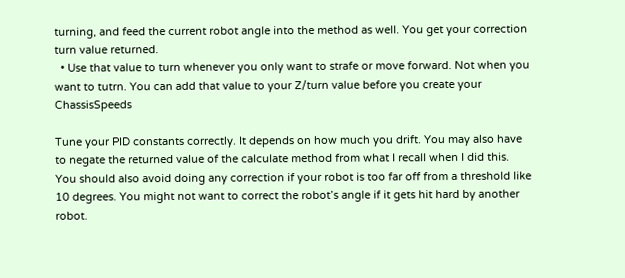turning, and feed the current robot angle into the method as well. You get your correction turn value returned.
  • Use that value to turn whenever you only want to strafe or move forward. Not when you want to tutrn. You can add that value to your Z/turn value before you create your ChassisSpeeds

Tune your PID constants correctly. It depends on how much you drift. You may also have to negate the returned value of the calculate method from what I recall when I did this. You should also avoid doing any correction if your robot is too far off from a threshold like 10 degrees. You might not want to correct the robot’s angle if it gets hit hard by another robot.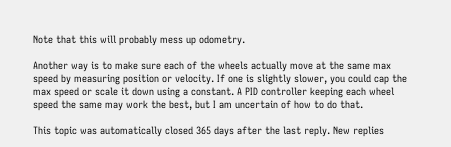Note that this will probably mess up odometry.

Another way is to make sure each of the wheels actually move at the same max speed by measuring position or velocity. If one is slightly slower, you could cap the max speed or scale it down using a constant. A PID controller keeping each wheel speed the same may work the best, but I am uncertain of how to do that.

This topic was automatically closed 365 days after the last reply. New replies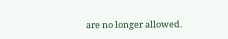are no longer allowed.